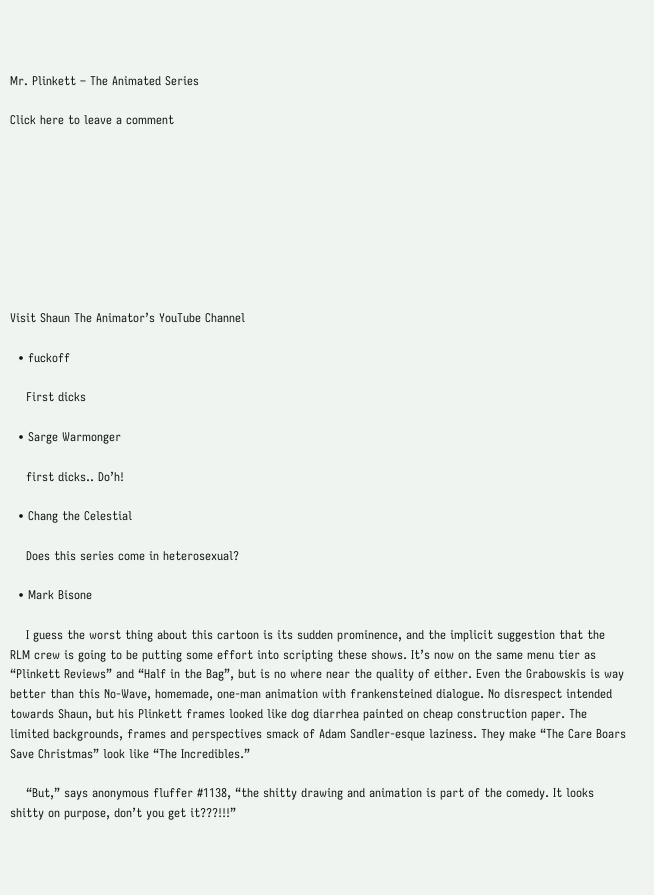Mr. Plinkett – The Animated Series

Click here to leave a comment









Visit Shaun The Animator’s YouTube Channel

  • fuckoff

    First dicks

  • Sarge Warmonger

    first dicks.. Do’h!

  • Chang the Celestial

    Does this series come in heterosexual?

  • Mark Bisone

    I guess the worst thing about this cartoon is its sudden prominence, and the implicit suggestion that the RLM crew is going to be putting some effort into scripting these shows. It’s now on the same menu tier as “Plinkett Reviews” and “Half in the Bag”, but is no where near the quality of either. Even the Grabowskis is way better than this No-Wave, homemade, one-man animation with frankensteined dialogue. No disrespect intended towards Shaun, but his Plinkett frames looked like dog diarrhea painted on cheap construction paper. The limited backgrounds, frames and perspectives smack of Adam Sandler-esque laziness. They make “The Care Boars Save Christmas” look like “The Incredibles.”

    “But,” says anonymous fluffer #1138, “the shitty drawing and animation is part of the comedy. It looks shitty on purpose, don’t you get it???!!!”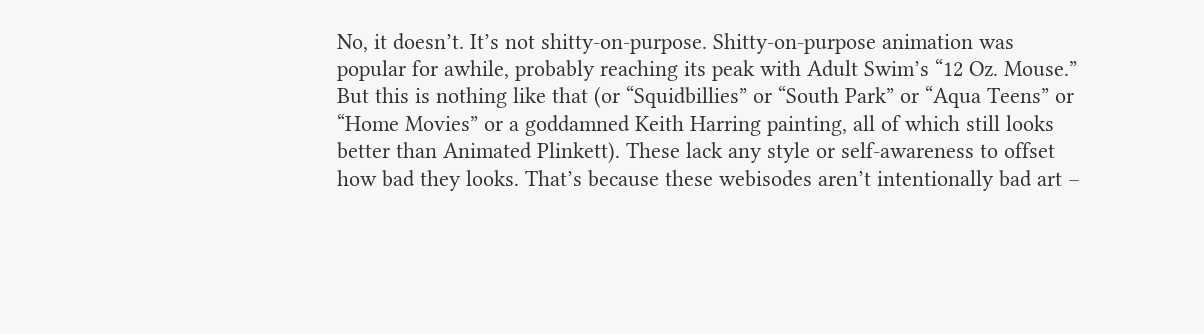No, it doesn’t. It’s not shitty-on-purpose. Shitty-on-purpose animation was popular for awhile, probably reaching its peak with Adult Swim’s “12 Oz. Mouse.” But this is nothing like that (or “Squidbillies” or “South Park” or “Aqua Teens” or “Home Movies” or a goddamned Keith Harring painting, all of which still looks better than Animated Plinkett). These lack any style or self-awareness to offset how bad they looks. That’s because these webisodes aren’t intentionally bad art –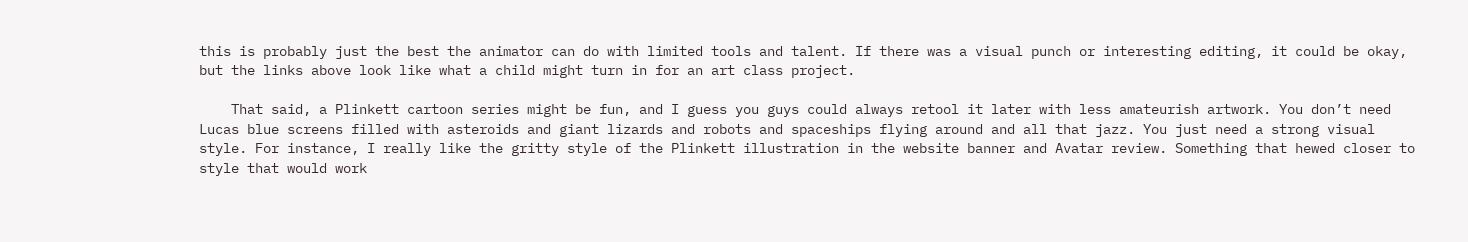this is probably just the best the animator can do with limited tools and talent. If there was a visual punch or interesting editing, it could be okay, but the links above look like what a child might turn in for an art class project.

    That said, a Plinkett cartoon series might be fun, and I guess you guys could always retool it later with less amateurish artwork. You don’t need Lucas blue screens filled with asteroids and giant lizards and robots and spaceships flying around and all that jazz. You just need a strong visual style. For instance, I really like the gritty style of the Plinkett illustration in the website banner and Avatar review. Something that hewed closer to style that would work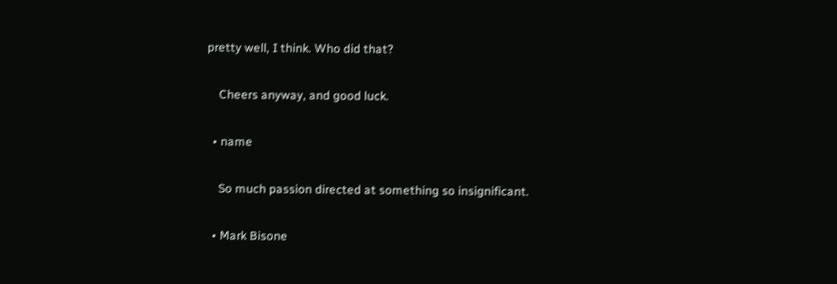pretty well, I think. Who did that?

    Cheers anyway, and good luck.

  • name

    So much passion directed at something so insignificant.

  • Mark Bisone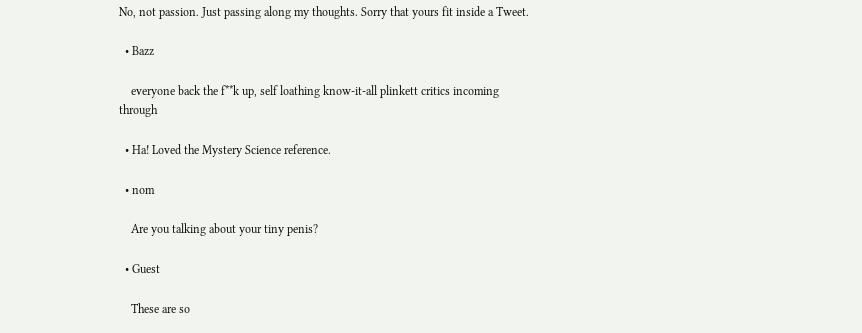No, not passion. Just passing along my thoughts. Sorry that yours fit inside a Tweet.

  • Bazz

    everyone back the f**k up, self loathing know-it-all plinkett critics incoming through

  • Ha! Loved the Mystery Science reference.

  • nom

    Are you talking about your tiny penis?

  • Guest

    These are so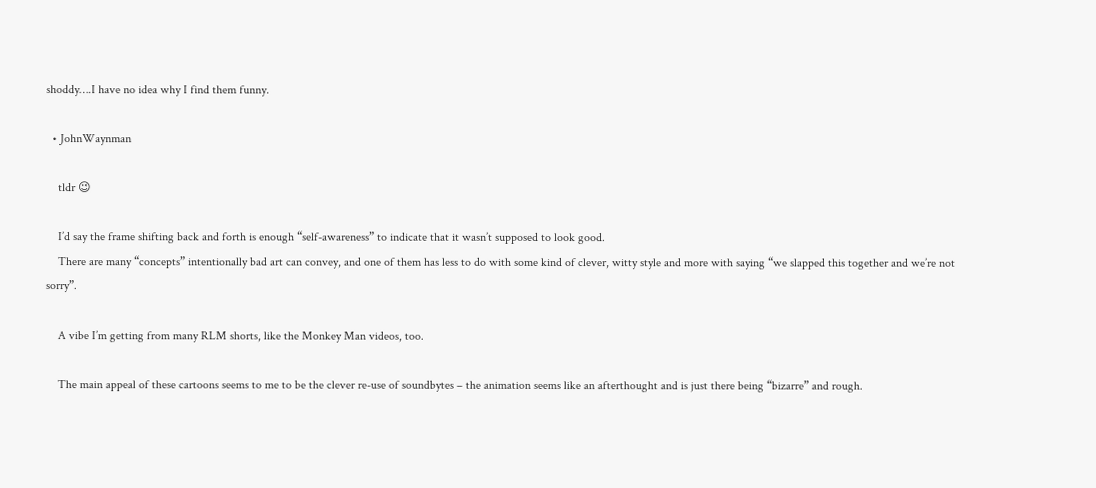shoddy….I have no idea why I find them funny.

  • JohnWaynman

    tldr 😉

    I’d say the frame shifting back and forth is enough “self-awareness” to indicate that it wasn’t supposed to look good.
    There are many “concepts” intentionally bad art can convey, and one of them has less to do with some kind of clever, witty style and more with saying “we slapped this together and we’re not sorry”.

    A vibe I’m getting from many RLM shorts, like the Monkey Man videos, too.

    The main appeal of these cartoons seems to me to be the clever re-use of soundbytes – the animation seems like an afterthought and is just there being “bizarre” and rough.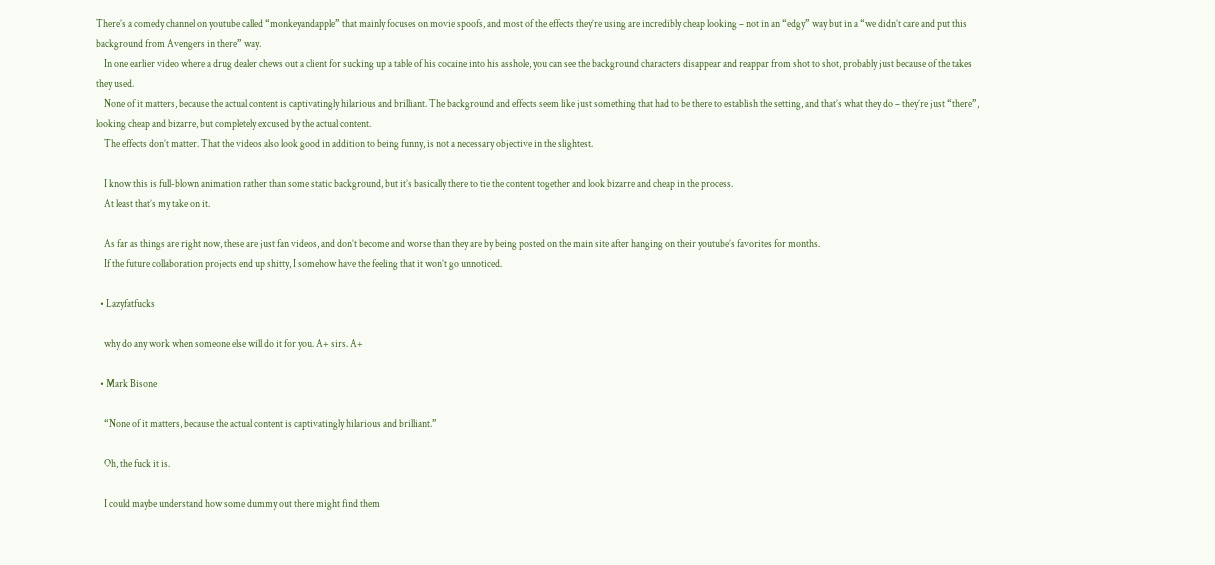There’s a comedy channel on youtube called “monkeyandapple” that mainly focuses on movie spoofs, and most of the effects they’re using are incredibly cheap looking – not in an “edgy” way but in a “we didn’t care and put this background from Avengers in there” way.
    In one earlier video where a drug dealer chews out a client for sucking up a table of his cocaine into his asshole, you can see the background characters disappear and reappar from shot to shot, probably just because of the takes they used.
    None of it matters, because the actual content is captivatingly hilarious and brilliant. The background and effects seem like just something that had to be there to establish the setting, and that’s what they do – they’re just “there”, looking cheap and bizarre, but completely excused by the actual content.
    The effects don’t matter. That the videos also look good in addition to being funny, is not a necessary objective in the slightest.

    I know this is full-blown animation rather than some static background, but it’s basically there to tie the content together and look bizarre and cheap in the process.
    At least that’s my take on it.

    As far as things are right now, these are just fan videos, and don’t become and worse than they are by being posted on the main site after hanging on their youtube’s favorites for months.
    If the future collaboration projects end up shitty, I somehow have the feeling that it won’t go unnoticed.

  • Lazyfatfucks

    why do any work when someone else will do it for you. A+ sirs. A+

  • Mark Bisone

    “None of it matters, because the actual content is captivatingly hilarious and brilliant.”

    Oh, the fuck it is.

    I could maybe understand how some dummy out there might find them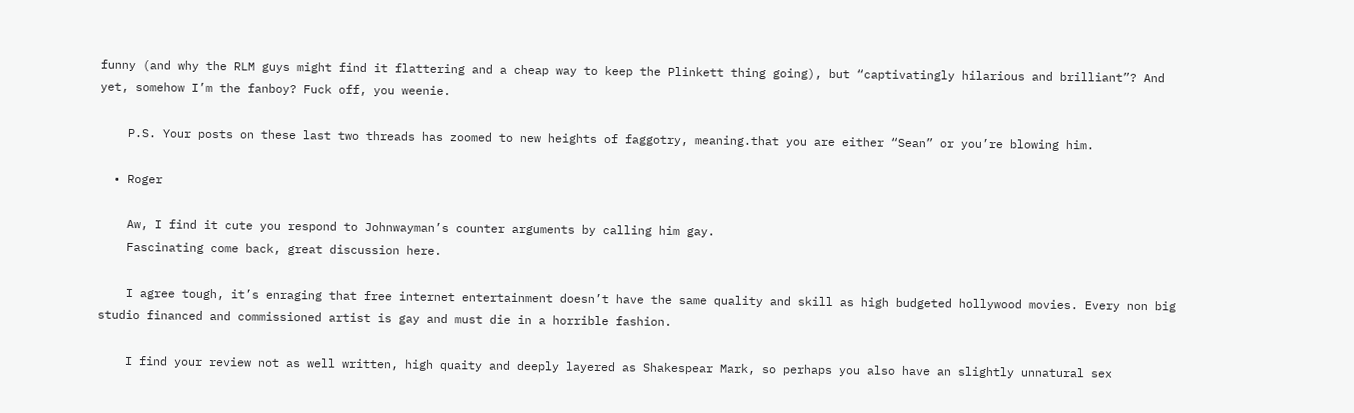funny (and why the RLM guys might find it flattering and a cheap way to keep the Plinkett thing going), but “captivatingly hilarious and brilliant”? And yet, somehow I’m the fanboy? Fuck off, you weenie.

    P.S. Your posts on these last two threads has zoomed to new heights of faggotry, meaning.that you are either “Sean” or you’re blowing him.

  • Roger

    Aw, I find it cute you respond to Johnwayman’s counter arguments by calling him gay.
    Fascinating come back, great discussion here.

    I agree tough, it’s enraging that free internet entertainment doesn’t have the same quality and skill as high budgeted hollywood movies. Every non big studio financed and commissioned artist is gay and must die in a horrible fashion.

    I find your review not as well written, high quaity and deeply layered as Shakespear Mark, so perhaps you also have an slightly unnatural sex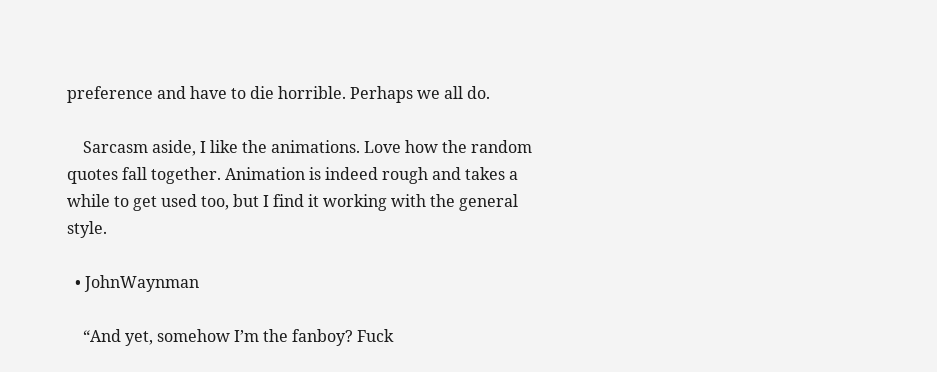preference and have to die horrible. Perhaps we all do.

    Sarcasm aside, I like the animations. Love how the random quotes fall together. Animation is indeed rough and takes a while to get used too, but I find it working with the general style.

  • JohnWaynman

    “And yet, somehow I’m the fanboy? Fuck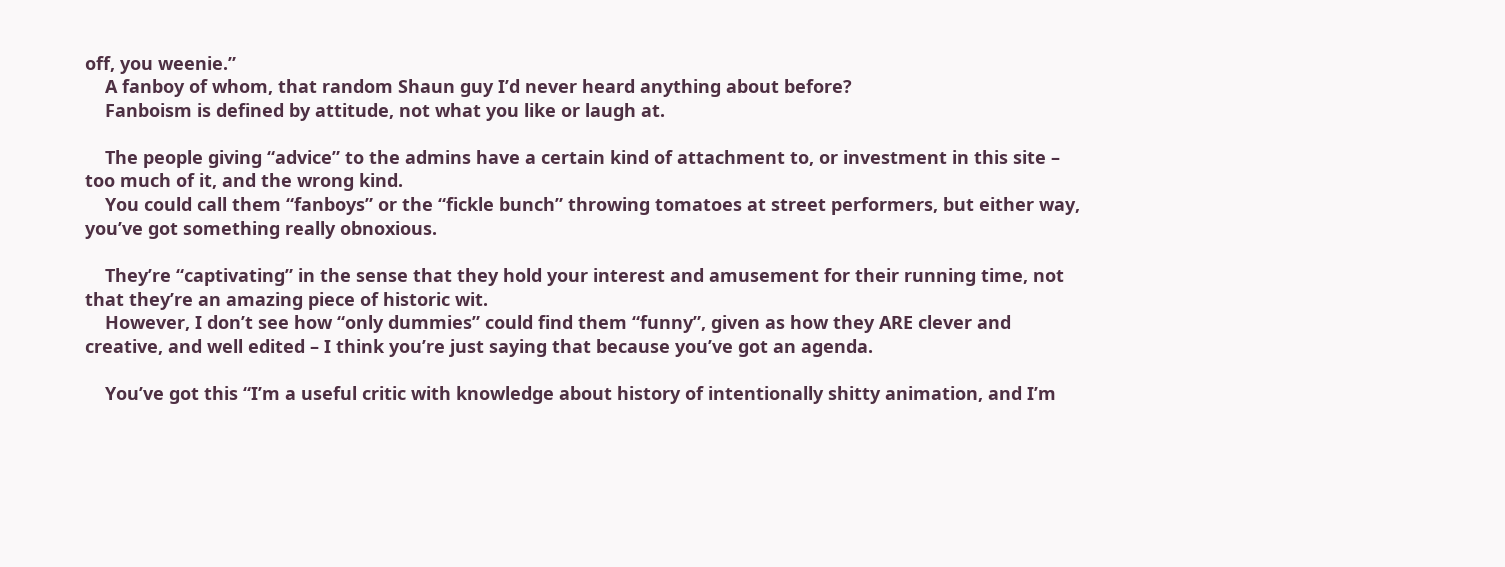off, you weenie.”
    A fanboy of whom, that random Shaun guy I’d never heard anything about before?
    Fanboism is defined by attitude, not what you like or laugh at.

    The people giving “advice” to the admins have a certain kind of attachment to, or investment in this site – too much of it, and the wrong kind.
    You could call them “fanboys” or the “fickle bunch” throwing tomatoes at street performers, but either way, you’ve got something really obnoxious.

    They’re “captivating” in the sense that they hold your interest and amusement for their running time, not that they’re an amazing piece of historic wit.
    However, I don’t see how “only dummies” could find them “funny”, given as how they ARE clever and creative, and well edited – I think you’re just saying that because you’ve got an agenda.

    You’ve got this “I’m a useful critic with knowledge about history of intentionally shitty animation, and I’m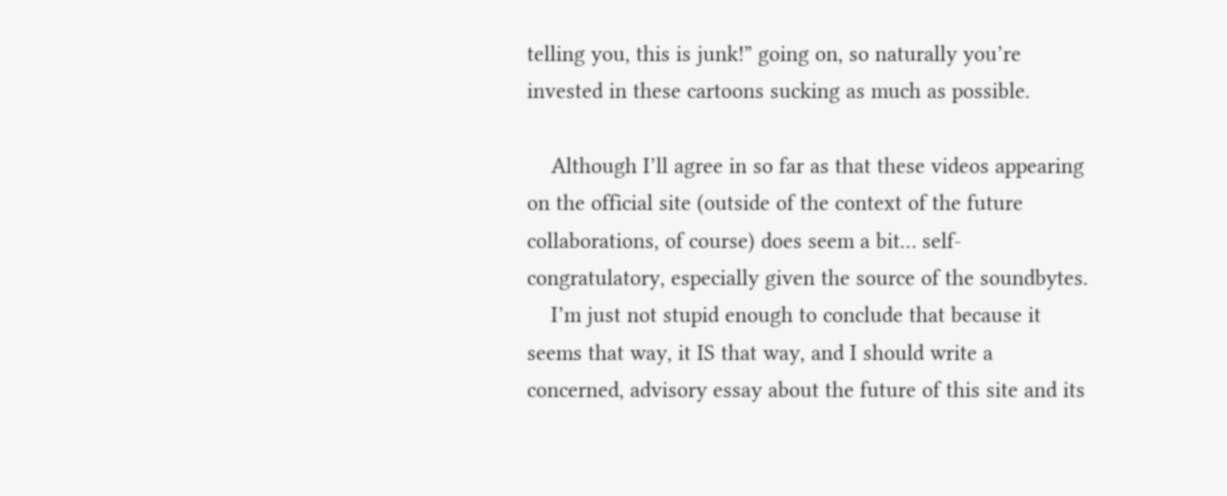telling you, this is junk!” going on, so naturally you’re invested in these cartoons sucking as much as possible.

    Although I’ll agree in so far as that these videos appearing on the official site (outside of the context of the future collaborations, of course) does seem a bit… self-congratulatory, especially given the source of the soundbytes.
    I’m just not stupid enough to conclude that because it seems that way, it IS that way, and I should write a concerned, advisory essay about the future of this site and its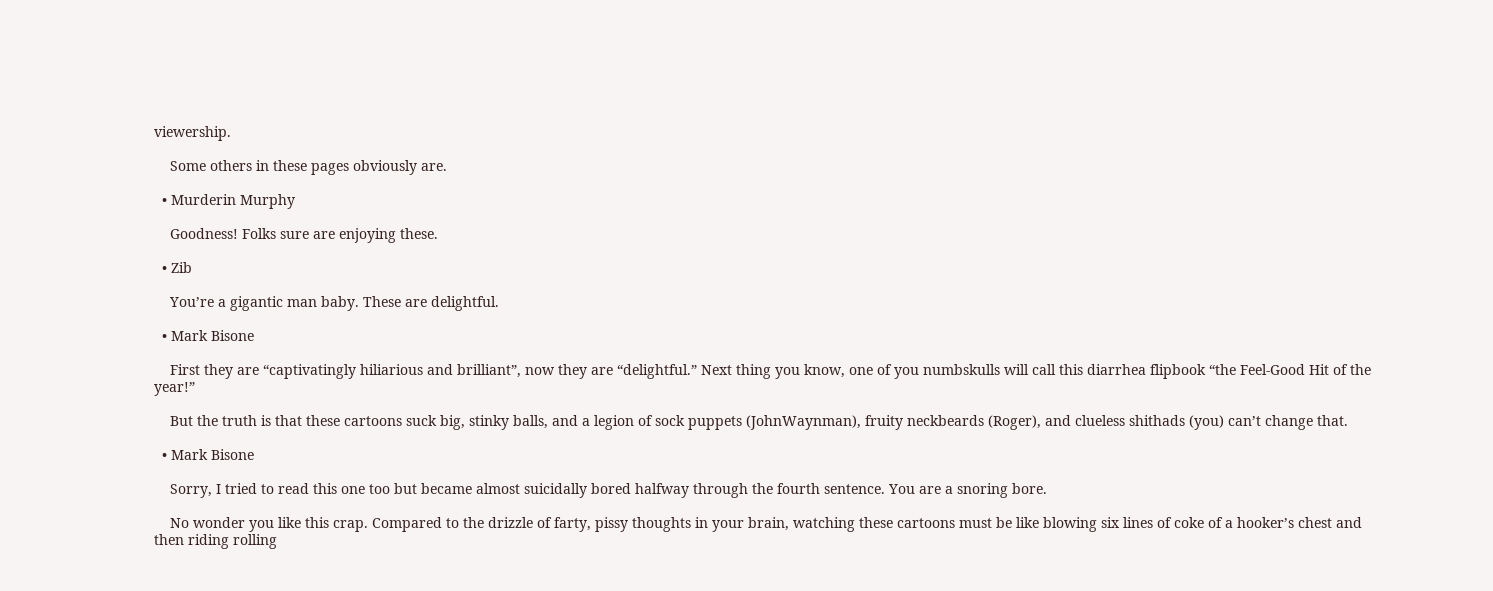viewership.

    Some others in these pages obviously are.

  • Murderin Murphy

    Goodness! Folks sure are enjoying these.

  • Zib

    You’re a gigantic man baby. These are delightful.

  • Mark Bisone

    First they are “captivatingly hiliarious and brilliant”, now they are “delightful.” Next thing you know, one of you numbskulls will call this diarrhea flipbook “the Feel-Good Hit of the year!”

    But the truth is that these cartoons suck big, stinky balls, and a legion of sock puppets (JohnWaynman), fruity neckbeards (Roger), and clueless shithads (you) can’t change that.

  • Mark Bisone

    Sorry, I tried to read this one too but became almost suicidally bored halfway through the fourth sentence. You are a snoring bore.

    No wonder you like this crap. Compared to the drizzle of farty, pissy thoughts in your brain, watching these cartoons must be like blowing six lines of coke of a hooker’s chest and then riding rolling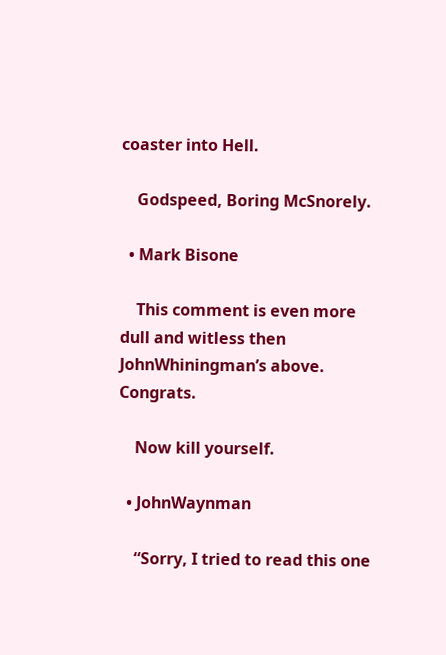coaster into Hell.

    Godspeed, Boring McSnorely.

  • Mark Bisone

    This comment is even more dull and witless then JohnWhiningman’s above. Congrats.

    Now kill yourself.

  • JohnWaynman

    “Sorry, I tried to read this one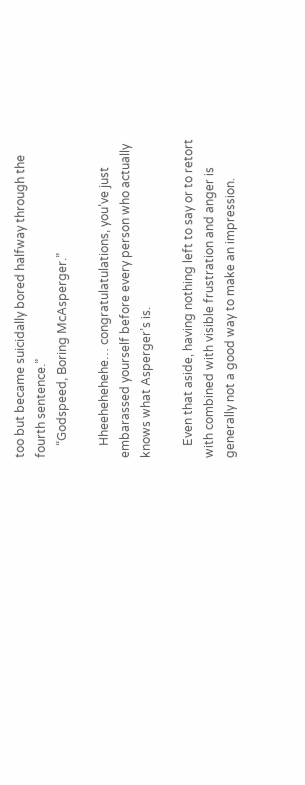too but became suicidally bored halfway through the fourth sentence.”
    “Godspeed, Boring McAsperger.”

    Hheehehehehe… congratulatulations, you’ve just embarassed yourself before every person who actually knows what Asperger’s is.

    Even that aside, having nothing left to say or to retort with combined with visible frustration and anger is generally not a good way to make an impression.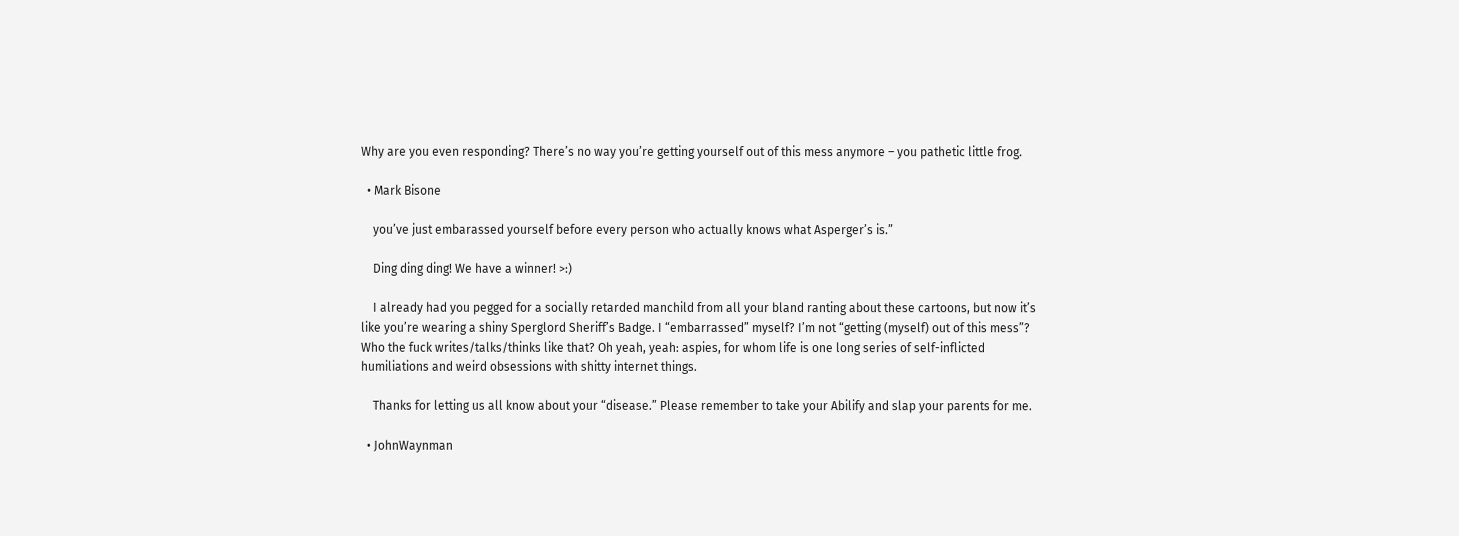Why are you even responding? There’s no way you’re getting yourself out of this mess anymore – you pathetic little frog.

  • Mark Bisone

    you’ve just embarassed yourself before every person who actually knows what Asperger’s is.”

    Ding ding ding! We have a winner! >:)

    I already had you pegged for a socially retarded manchild from all your bland ranting about these cartoons, but now it’s like you’re wearing a shiny Sperglord Sheriff’s Badge. I “embarrassed” myself? I’m not “getting (myself) out of this mess”? Who the fuck writes/talks/thinks like that? Oh yeah, yeah: aspies, for whom life is one long series of self-inflicted humiliations and weird obsessions with shitty internet things.

    Thanks for letting us all know about your “disease.” Please remember to take your Abilify and slap your parents for me.

  • JohnWaynman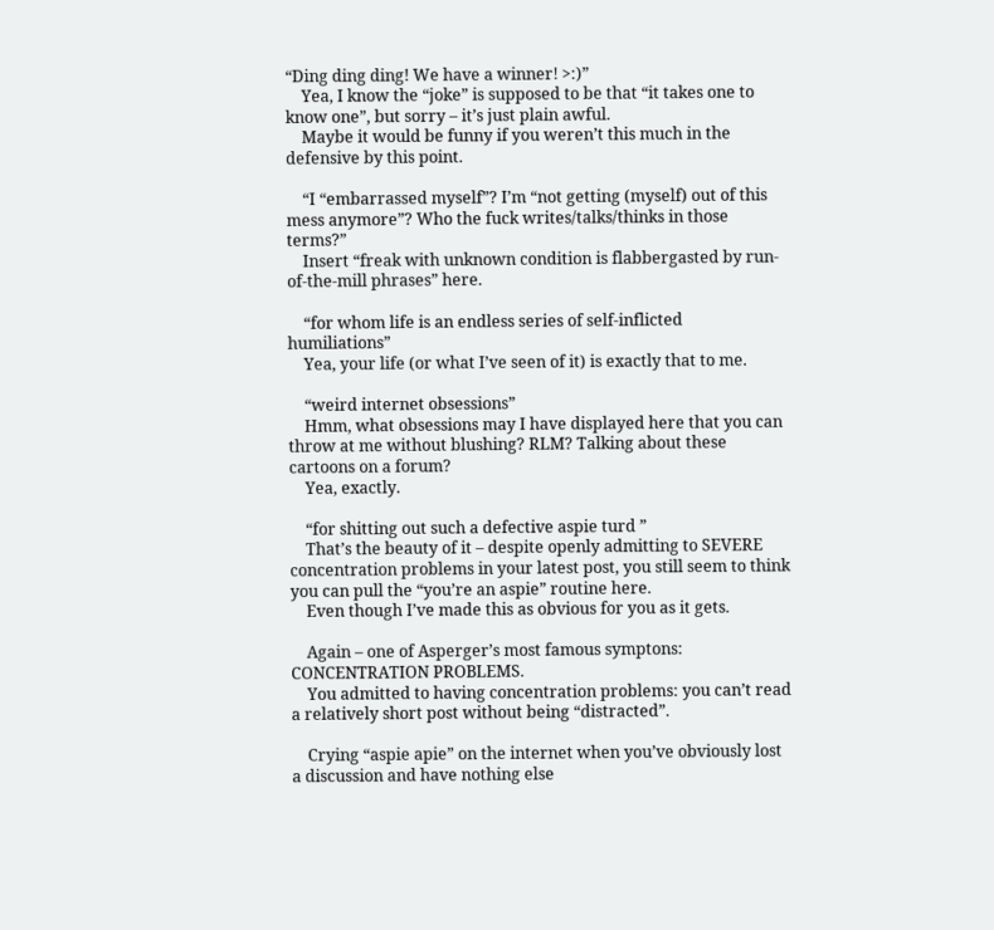“Ding ding ding! We have a winner! >:)”
    Yea, I know the “joke” is supposed to be that “it takes one to know one”, but sorry – it’s just plain awful.
    Maybe it would be funny if you weren’t this much in the defensive by this point.

    “I “embarrassed myself”? I’m “not getting (myself) out of this mess anymore”? Who the fuck writes/talks/thinks in those terms?”
    Insert “freak with unknown condition is flabbergasted by run-of-the-mill phrases” here.

    “for whom life is an endless series of self-inflicted humiliations”
    Yea, your life (or what I’ve seen of it) is exactly that to me.

    “weird internet obsessions”
    Hmm, what obsessions may I have displayed here that you can throw at me without blushing? RLM? Talking about these cartoons on a forum?
    Yea, exactly.

    “for shitting out such a defective aspie turd ”
    That’s the beauty of it – despite openly admitting to SEVERE concentration problems in your latest post, you still seem to think you can pull the “you’re an aspie” routine here.
    Even though I’ve made this as obvious for you as it gets.

    Again – one of Asperger’s most famous symptons: CONCENTRATION PROBLEMS.
    You admitted to having concentration problems: you can’t read a relatively short post without being “distracted”.

    Crying “aspie apie” on the internet when you’ve obviously lost a discussion and have nothing else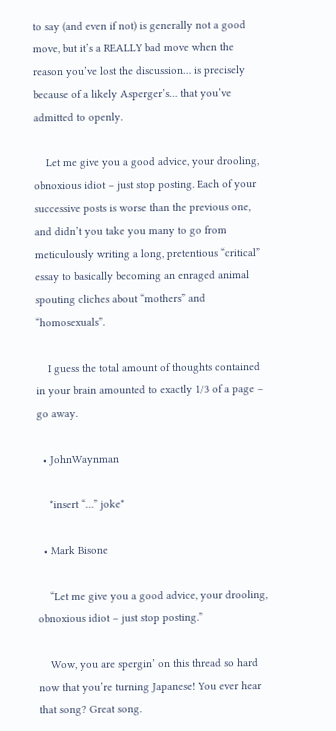to say (and even if not) is generally not a good move, but it’s a REALLY bad move when the reason you’ve lost the discussion… is precisely because of a likely Asperger’s… that you’ve admitted to openly.

    Let me give you a good advice, your drooling, obnoxious idiot – just stop posting. Each of your successive posts is worse than the previous one, and didn’t you take you many to go from meticulously writing a long, pretentious “critical” essay to basically becoming an enraged animal spouting cliches about “mothers” and “homosexuals”.

    I guess the total amount of thoughts contained in your brain amounted to exactly 1/3 of a page – go away.

  • JohnWaynman

    *insert “…” joke*

  • Mark Bisone

    “Let me give you a good advice, your drooling, obnoxious idiot – just stop posting.”

    Wow, you are spergin’ on this thread so hard now that you’re turning Japanese! You ever hear that song? Great song.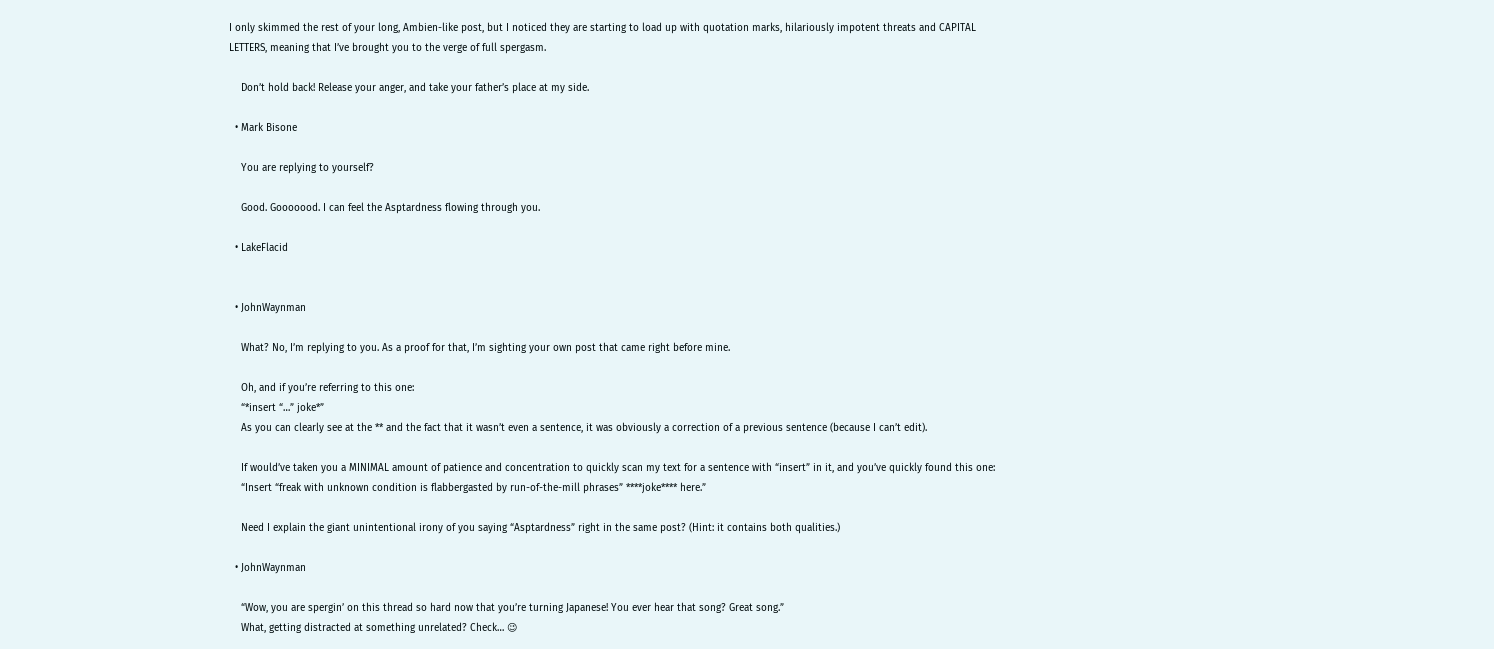I only skimmed the rest of your long, Ambien-like post, but I noticed they are starting to load up with quotation marks, hilariously impotent threats and CAPITAL LETTERS, meaning that I’ve brought you to the verge of full spergasm.

    Don’t hold back! Release your anger, and take your father’s place at my side.

  • Mark Bisone

    You are replying to yourself?

    Good. Gooooood. I can feel the Asptardness flowing through you.

  • LakeFlacid


  • JohnWaynman

    What? No, I’m replying to you. As a proof for that, I’m sighting your own post that came right before mine.

    Oh, and if you’re referring to this one:
    “*insert “…” joke*”
    As you can clearly see at the ** and the fact that it wasn’t even a sentence, it was obviously a correction of a previous sentence (because I can’t edit).

    If would’ve taken you a MINIMAL amount of patience and concentration to quickly scan my text for a sentence with “insert” in it, and you’ve quickly found this one:
    “Insert “freak with unknown condition is flabbergasted by run-of-the-mill phrases” ****joke**** here.”

    Need I explain the giant unintentional irony of you saying “Asptardness” right in the same post? (Hint: it contains both qualities.)

  • JohnWaynman

    “Wow, you are spergin’ on this thread so hard now that you’re turning Japanese! You ever hear that song? Great song.”
    What, getting distracted at something unrelated? Check… 😉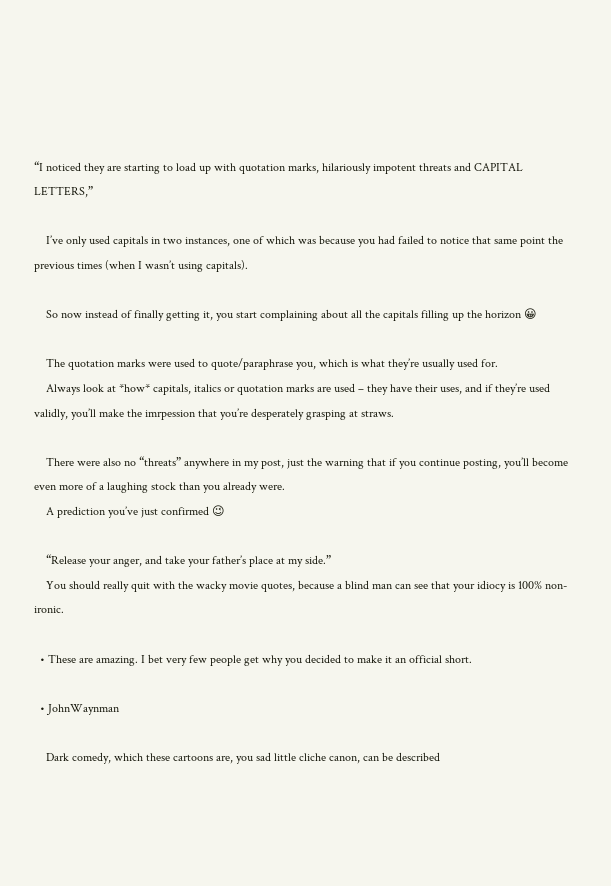“I noticed they are starting to load up with quotation marks, hilariously impotent threats and CAPITAL LETTERS,”

    I’ve only used capitals in two instances, one of which was because you had failed to notice that same point the previous times (when I wasn’t using capitals).

    So now instead of finally getting it, you start complaining about all the capitals filling up the horizon 😀

    The quotation marks were used to quote/paraphrase you, which is what they’re usually used for.
    Always look at *how* capitals, italics or quotation marks are used – they have their uses, and if they’re used validly, you’ll make the imrpession that you’re desperately grasping at straws.

    There were also no “threats” anywhere in my post, just the warning that if you continue posting, you’ll become even more of a laughing stock than you already were.
    A prediction you’ve just confirmed 😉

    “Release your anger, and take your father’s place at my side.”
    You should really quit with the wacky movie quotes, because a blind man can see that your idiocy is 100% non-ironic.

  • These are amazing. I bet very few people get why you decided to make it an official short.

  • JohnWaynman

    Dark comedy, which these cartoons are, you sad little cliche canon, can be described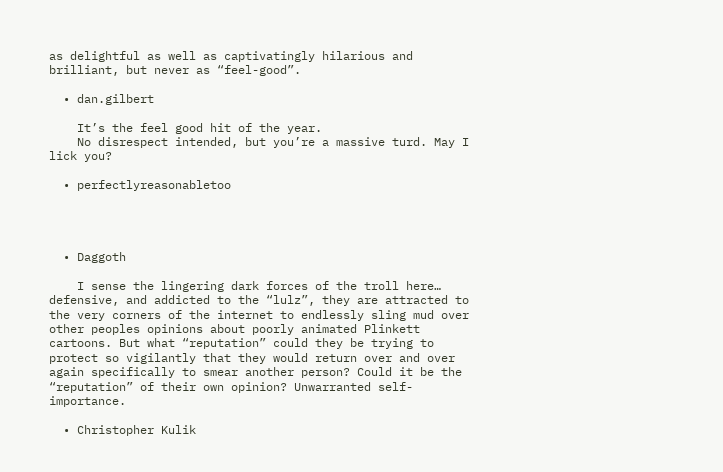as delightful as well as captivatingly hilarious and brilliant, but never as “feel-good”.

  • dan.gilbert

    It’s the feel good hit of the year.
    No disrespect intended, but you’re a massive turd. May I lick you?

  • perfectlyreasonabletoo




  • Daggoth

    I sense the lingering dark forces of the troll here… defensive, and addicted to the “lulz”, they are attracted to the very corners of the internet to endlessly sling mud over other peoples opinions about poorly animated Plinkett cartoons. But what “reputation” could they be trying to protect so vigilantly that they would return over and over again specifically to smear another person? Could it be the “reputation” of their own opinion? Unwarranted self-importance.

  • Christopher Kulik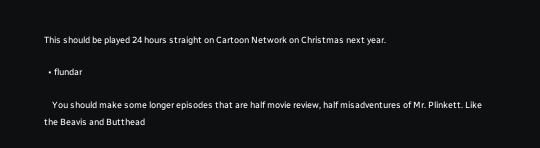This should be played 24 hours straight on Cartoon Network on Christmas next year.

  • flundar

    You should make some longer episodes that are half movie review, half misadventures of Mr. Plinkett. Like the Beavis and Butthead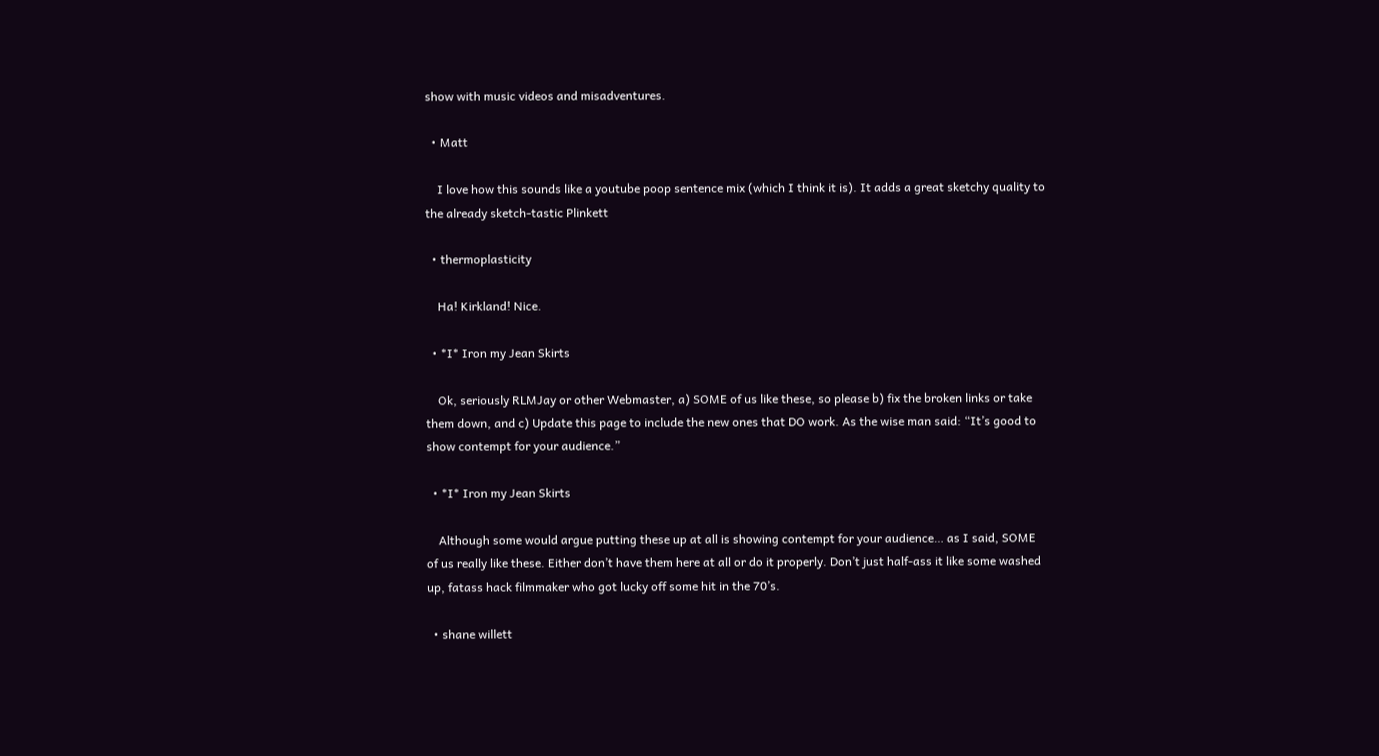show with music videos and misadventures.

  • Matt

    I love how this sounds like a youtube poop sentence mix (which I think it is). It adds a great sketchy quality to the already sketch-tastic Plinkett

  • thermoplasticity

    Ha! Kirkland! Nice.

  • *I* Iron my Jean Skirts

    Ok, seriously RLMJay or other Webmaster, a) SOME of us like these, so please b) fix the broken links or take them down, and c) Update this page to include the new ones that DO work. As the wise man said: “It’s good to show contempt for your audience.”

  • *I* Iron my Jean Skirts

    Although some would argue putting these up at all is showing contempt for your audience… as I said, SOME of us really like these. Either don’t have them here at all or do it properly. Don’t just half-ass it like some washed up, fatass hack filmmaker who got lucky off some hit in the 70’s.

  • shane willett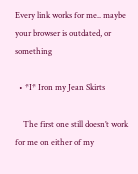Every link works for me.. maybe your browser is outdated, or something

  • *I* Iron my Jean Skirts

    The first one still doesn’t work for me on either of my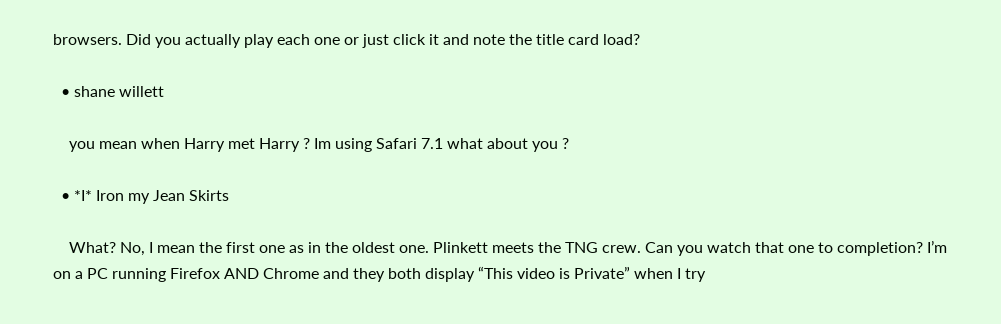browsers. Did you actually play each one or just click it and note the title card load?

  • shane willett

    you mean when Harry met Harry ? Im using Safari 7.1 what about you ?

  • *I* Iron my Jean Skirts

    What? No, I mean the first one as in the oldest one. Plinkett meets the TNG crew. Can you watch that one to completion? I’m on a PC running Firefox AND Chrome and they both display “This video is Private” when I try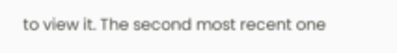to view it. The second most recent one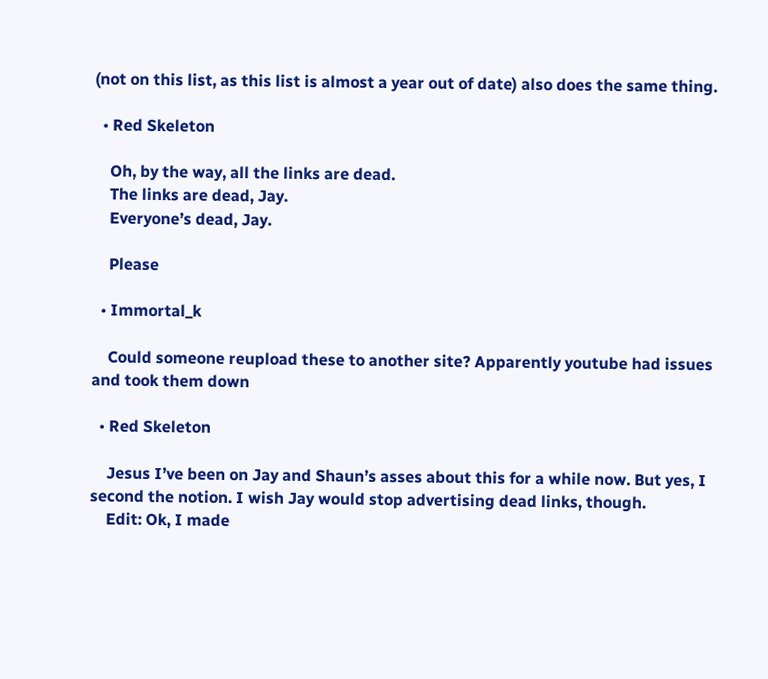(not on this list, as this list is almost a year out of date) also does the same thing.

  • Red Skeleton

    Oh, by the way, all the links are dead.
    The links are dead, Jay.
    Everyone’s dead, Jay.

    Please

  • Immortal_k

    Could someone reupload these to another site? Apparently youtube had issues and took them down

  • Red Skeleton

    Jesus I’ve been on Jay and Shaun’s asses about this for a while now. But yes, I second the notion. I wish Jay would stop advertising dead links, though.
    Edit: Ok, I made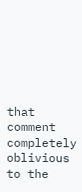that comment completely oblivious to the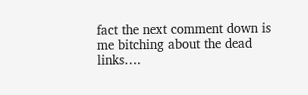fact the next comment down is me bitching about the dead links….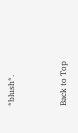*blush*.


Back to Top